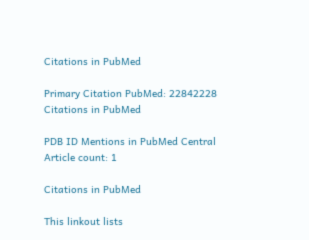Citations in PubMed

Primary Citation PubMed: 22842228 Citations in PubMed

PDB ID Mentions in PubMed Central Article count: 1

Citations in PubMed

This linkout lists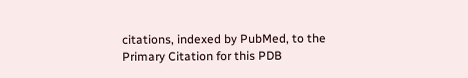citations, indexed by PubMed, to the Primary Citation for this PDB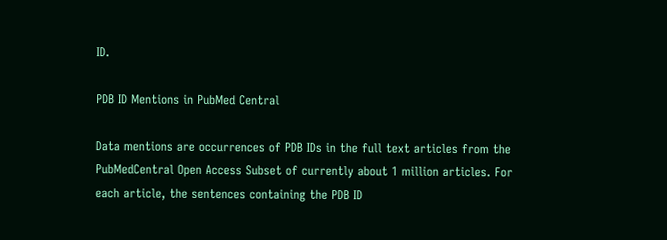ID.

PDB ID Mentions in PubMed Central

Data mentions are occurrences of PDB IDs in the full text articles from the PubMedCentral Open Access Subset of currently about 1 million articles. For each article, the sentences containing the PDB ID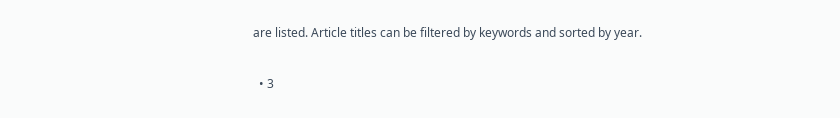are listed. Article titles can be filtered by keywords and sorted by year.

  • 3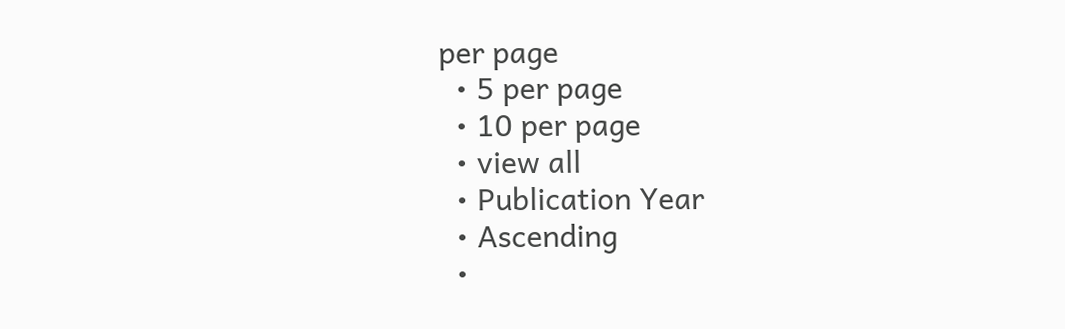per page
  • 5 per page
  • 10 per page
  • view all
  • Publication Year
  • Ascending
  •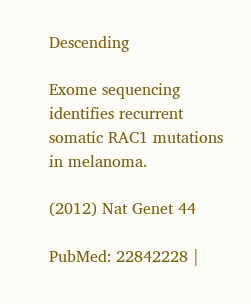Descending

Exome sequencing identifies recurrent somatic RAC1 mutations in melanoma.

(2012) Nat Genet 44

PubMed: 22842228 |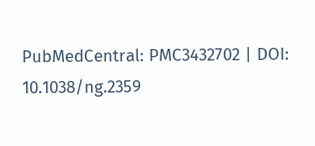PubMedCentral: PMC3432702 | DOI: 10.1038/ng.2359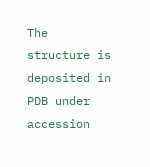The structure is deposited in PDB under accession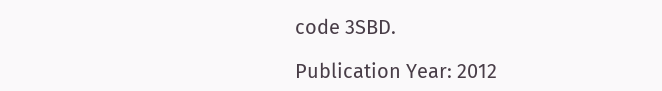code 3SBD.

Publication Year: 2012